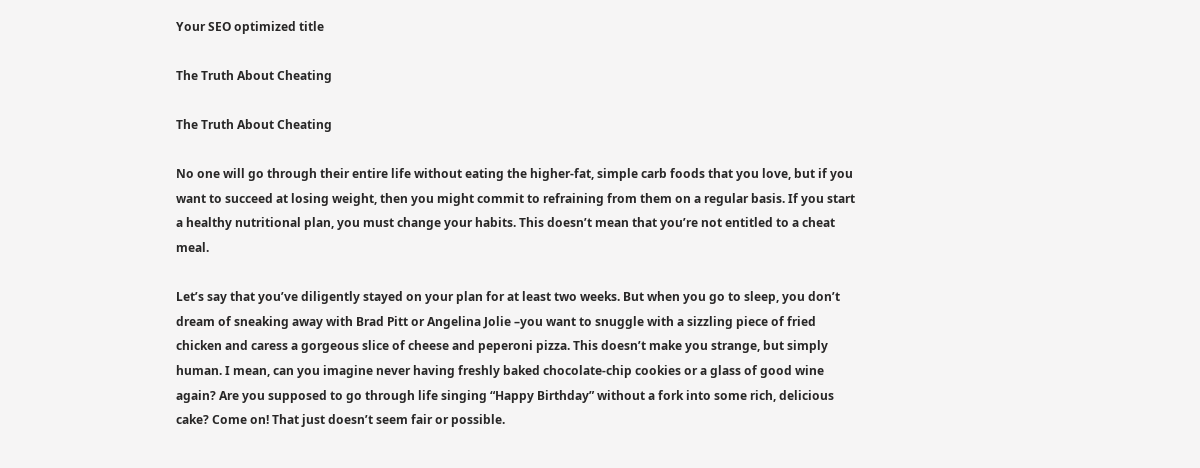Your SEO optimized title

The Truth About Cheating

The Truth About Cheating

No one will go through their entire life without eating the higher-fat, simple carb foods that you love, but if you want to succeed at losing weight, then you might commit to refraining from them on a regular basis. If you start a healthy nutritional plan, you must change your habits. This doesn’t mean that you’re not entitled to a cheat meal.

Let’s say that you’ve diligently stayed on your plan for at least two weeks. But when you go to sleep, you don’t dream of sneaking away with Brad Pitt or Angelina Jolie –you want to snuggle with a sizzling piece of fried chicken and caress a gorgeous slice of cheese and peperoni pizza. This doesn’t make you strange, but simply human. I mean, can you imagine never having freshly baked chocolate-chip cookies or a glass of good wine again? Are you supposed to go through life singing “Happy Birthday” without a fork into some rich, delicious cake? Come on! That just doesn’t seem fair or possible.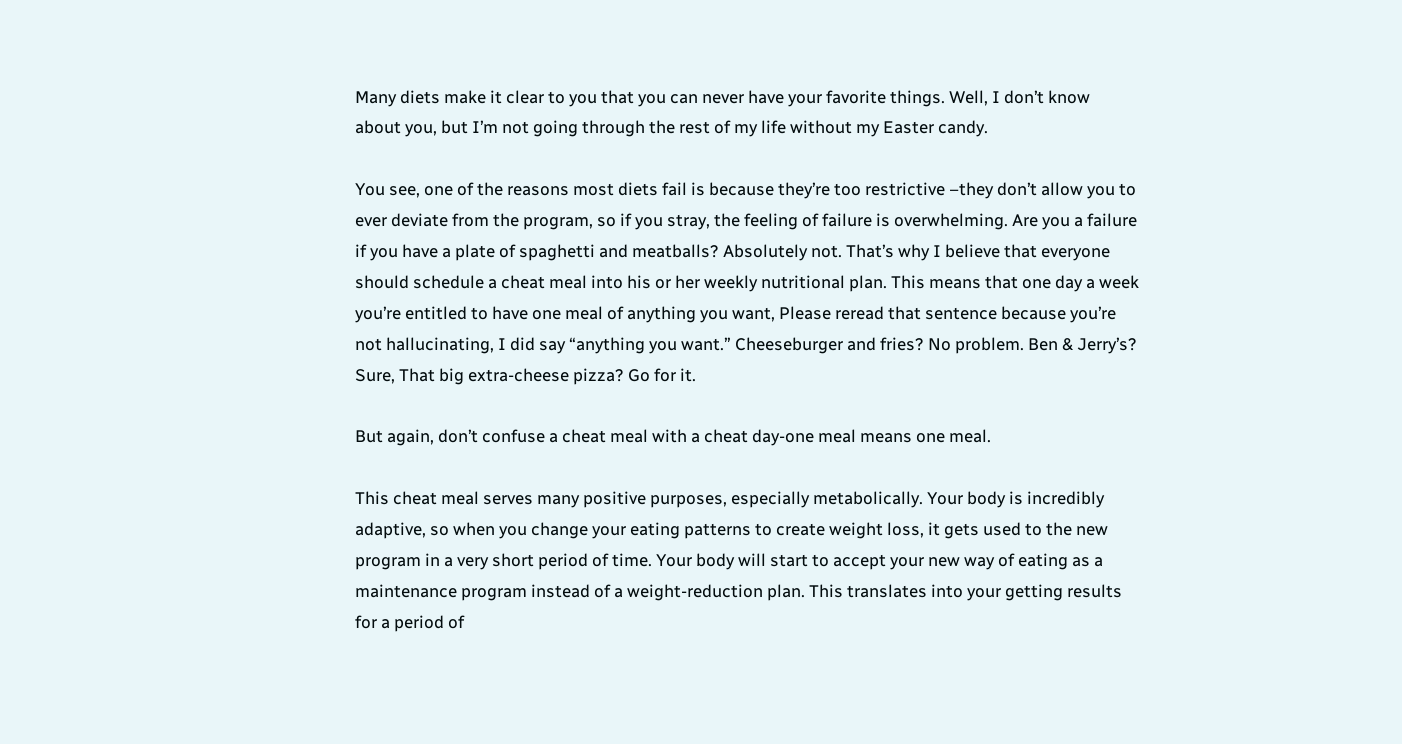Many diets make it clear to you that you can never have your favorite things. Well, I don’t know about you, but I’m not going through the rest of my life without my Easter candy.

You see, one of the reasons most diets fail is because they’re too restrictive –they don’t allow you to ever deviate from the program, so if you stray, the feeling of failure is overwhelming. Are you a failure if you have a plate of spaghetti and meatballs? Absolutely not. That’s why I believe that everyone should schedule a cheat meal into his or her weekly nutritional plan. This means that one day a week you’re entitled to have one meal of anything you want, Please reread that sentence because you’re not hallucinating, I did say “anything you want.” Cheeseburger and fries? No problem. Ben & Jerry’s? Sure, That big extra-cheese pizza? Go for it.

But again, don’t confuse a cheat meal with a cheat day-one meal means one meal.

This cheat meal serves many positive purposes, especially metabolically. Your body is incredibly adaptive, so when you change your eating patterns to create weight loss, it gets used to the new program in a very short period of time. Your body will start to accept your new way of eating as a maintenance program instead of a weight-reduction plan. This translates into your getting results for a period of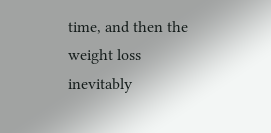time, and then the weight loss inevitably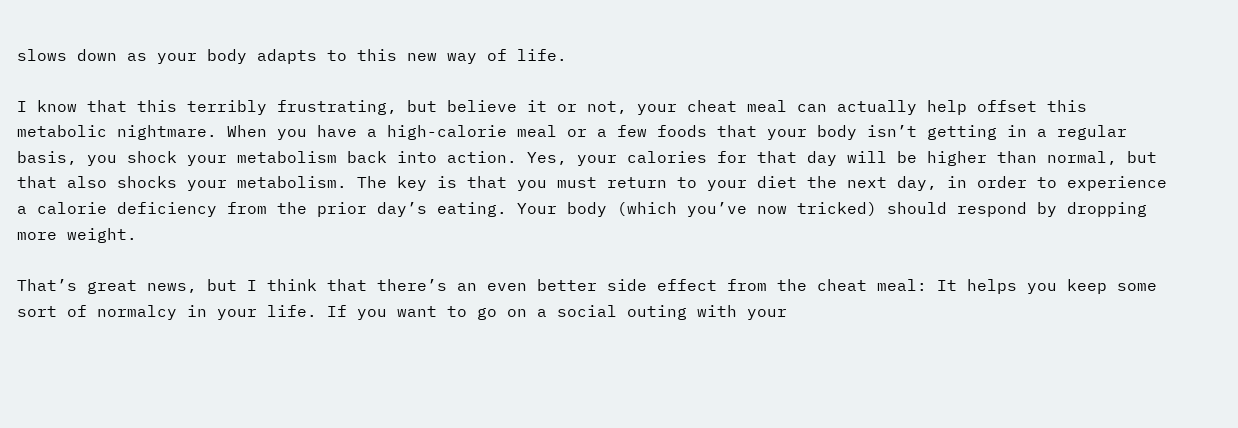slows down as your body adapts to this new way of life.

I know that this terribly frustrating, but believe it or not, your cheat meal can actually help offset this metabolic nightmare. When you have a high-calorie meal or a few foods that your body isn’t getting in a regular basis, you shock your metabolism back into action. Yes, your calories for that day will be higher than normal, but that also shocks your metabolism. The key is that you must return to your diet the next day, in order to experience a calorie deficiency from the prior day’s eating. Your body (which you’ve now tricked) should respond by dropping more weight.

That’s great news, but I think that there’s an even better side effect from the cheat meal: It helps you keep some sort of normalcy in your life. If you want to go on a social outing with your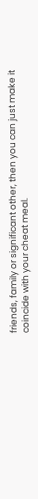friends, family or significant other, then you can just make it coincide with your cheat meal.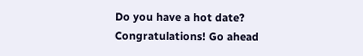Do you have a hot date? Congratulations! Go ahead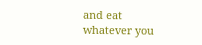and eat whatever you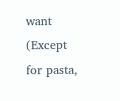want (Except for pasta,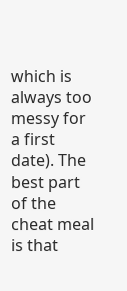which is always too messy for a first date). The best part of the cheat meal is that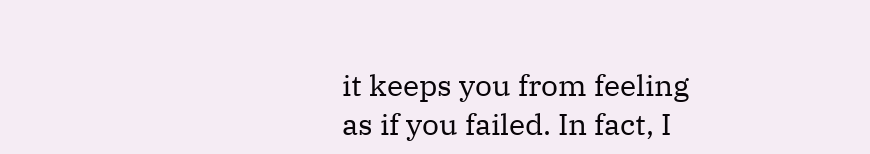it keeps you from feeling as if you failed. In fact, I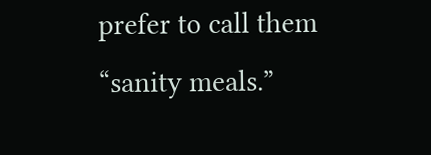prefer to call them “sanity meals.”